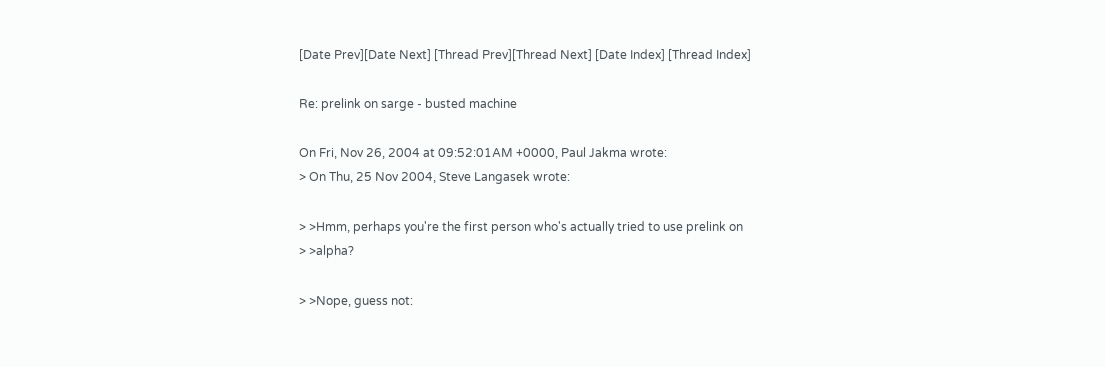[Date Prev][Date Next] [Thread Prev][Thread Next] [Date Index] [Thread Index]

Re: prelink on sarge - busted machine

On Fri, Nov 26, 2004 at 09:52:01AM +0000, Paul Jakma wrote:
> On Thu, 25 Nov 2004, Steve Langasek wrote:

> >Hmm, perhaps you're the first person who's actually tried to use prelink on
> >alpha?

> >Nope, guess not: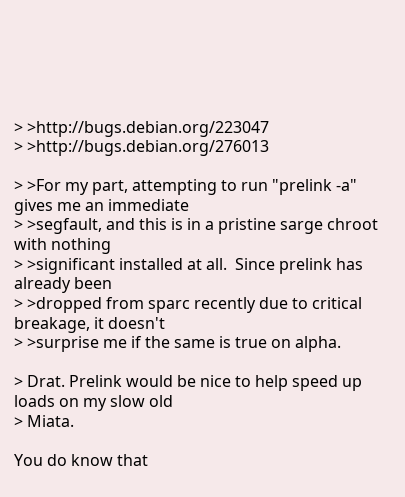> >http://bugs.debian.org/223047
> >http://bugs.debian.org/276013

> >For my part, attempting to run "prelink -a" gives me an immediate
> >segfault, and this is in a pristine sarge chroot with nothing
> >significant installed at all.  Since prelink has already been
> >dropped from sparc recently due to critical breakage, it doesn't
> >surprise me if the same is true on alpha.

> Drat. Prelink would be nice to help speed up loads on my slow old
> Miata.

You do know that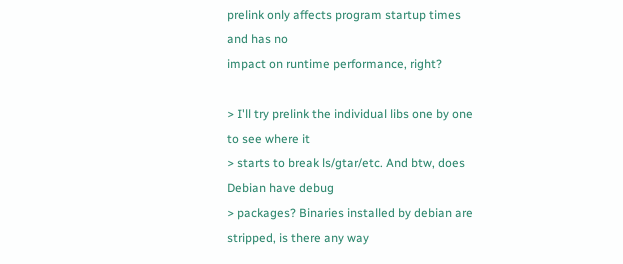prelink only affects program startup times and has no
impact on runtime performance, right?

> I'll try prelink the individual libs one by one to see where it
> starts to break ls/gtar/etc. And btw, does Debian have debug
> packages? Binaries installed by debian are stripped, is there any way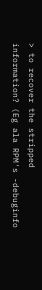> to recover the stripped information? (Eg ala RPM's -debuginfo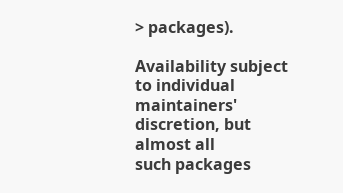> packages).

Availability subject to individual maintainers' discretion, but almost all
such packages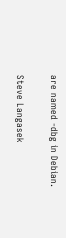are named -dbg in Debian.

Steve Langasek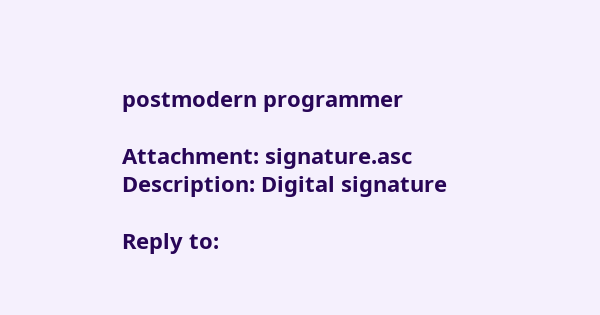postmodern programmer

Attachment: signature.asc
Description: Digital signature

Reply to: